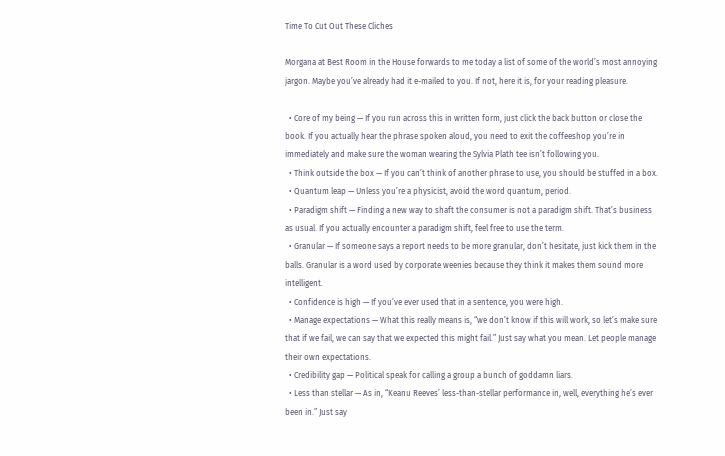Time To Cut Out These Cliches

Morgana at Best Room in the House forwards to me today a list of some of the world’s most annoying jargon. Maybe you’ve already had it e-mailed to you. If not, here it is, for your reading pleasure.

  • Core of my being — If you run across this in written form, just click the back button or close the book. If you actually hear the phrase spoken aloud, you need to exit the coffeeshop you’re in immediately and make sure the woman wearing the Sylvia Plath tee isn’t following you.
  • Think outside the box — If you can’t think of another phrase to use, you should be stuffed in a box.
  • Quantum leap — Unless you’re a physicist, avoid the word quantum, period.
  • Paradigm shift — Finding a new way to shaft the consumer is not a paradigm shift. That’s business as usual. If you actually encounter a paradigm shift, feel free to use the term.
  • Granular — If someone says a report needs to be more granular, don’t hesitate, just kick them in the balls. Granular is a word used by corporate weenies because they think it makes them sound more intelligent.
  • Confidence is high — If you’ve ever used that in a sentence, you were high.
  • Manage expectations — What this really means is, “we don’t know if this will work, so let’s make sure that if we fail, we can say that we expected this might fail.” Just say what you mean. Let people manage their own expectations.
  • Credibility gap — Political speak for calling a group a bunch of goddamn liars.
  • Less than stellar — As in, “Keanu Reeves’ less-than-stellar performance in, well, everything he’s ever been in.” Just say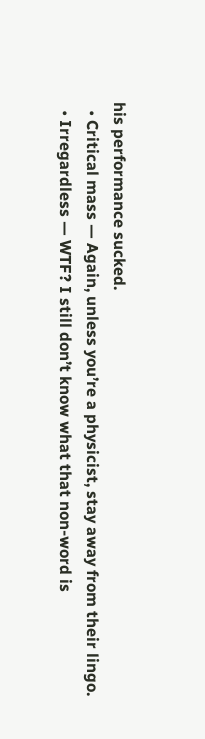his performance sucked.
  • Critical mass — Again, unless you’re a physicist, stay away from their lingo.
  • Irregardless — WTF? I still don’t know what that non-word is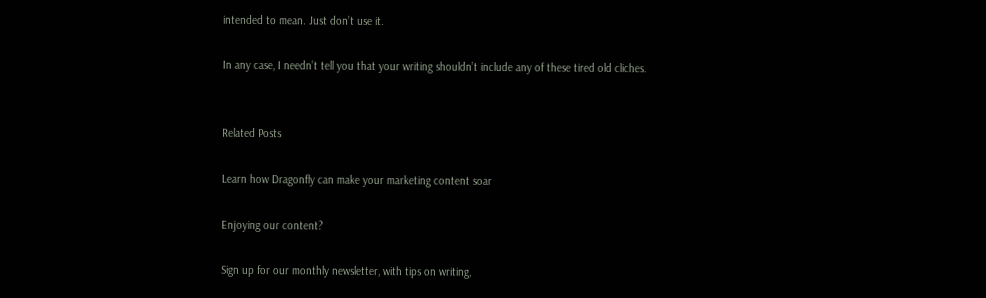intended to mean. Just don’t use it.

In any case, I needn’t tell you that your writing shouldn’t include any of these tired old cliches.


Related Posts

Learn how Dragonfly can make your marketing content soar

Enjoying our content?

Sign up for our monthly newsletter, with tips on writing,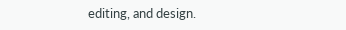editing, and design.